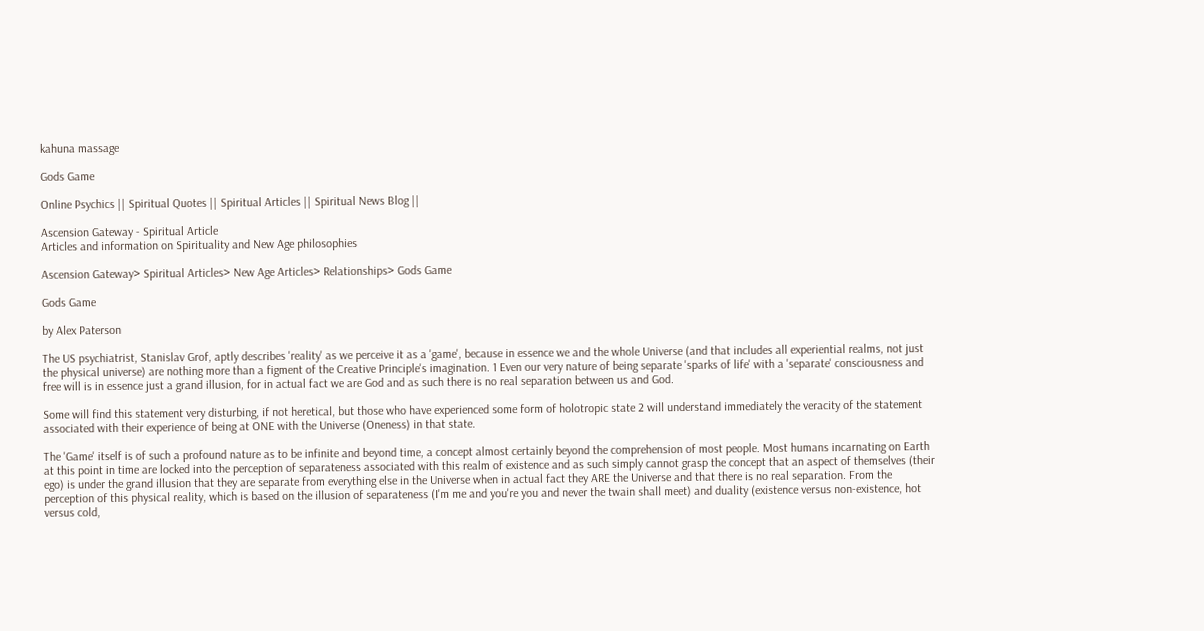kahuna massage

Gods Game

Online Psychics || Spiritual Quotes || Spiritual Articles || Spiritual News Blog ||

Ascension Gateway - Spiritual Article
Articles and information on Spirituality and New Age philosophies

Ascension Gateway> Spiritual Articles> New Age Articles> Relationships> Gods Game

Gods Game

by Alex Paterson

The US psychiatrist, Stanislav Grof, aptly describes 'reality' as we perceive it as a 'game', because in essence we and the whole Universe (and that includes all experiential realms, not just the physical universe) are nothing more than a figment of the Creative Principle's imagination. 1 Even our very nature of being separate 'sparks of life' with a 'separate' consciousness and free will is in essence just a grand illusion, for in actual fact we are God and as such there is no real separation between us and God.

Some will find this statement very disturbing, if not heretical, but those who have experienced some form of holotropic state 2 will understand immediately the veracity of the statement associated with their experience of being at ONE with the Universe (Oneness) in that state.

The 'Game' itself is of such a profound nature as to be infinite and beyond time, a concept almost certainly beyond the comprehension of most people. Most humans incarnating on Earth at this point in time are locked into the perception of separateness associated with this realm of existence and as such simply cannot grasp the concept that an aspect of themselves (their ego) is under the grand illusion that they are separate from everything else in the Universe when in actual fact they ARE the Universe and that there is no real separation. From the perception of this physical reality, which is based on the illusion of separateness (I'm me and you're you and never the twain shall meet) and duality (existence versus non-existence, hot versus cold,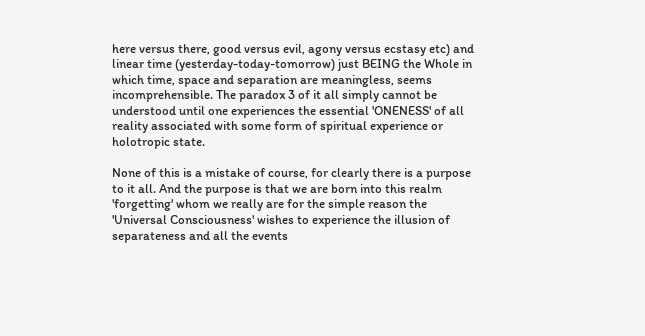here versus there, good versus evil, agony versus ecstasy etc) and linear time (yesterday-today-tomorrow) just BEING the Whole in which time, space and separation are meaningless, seems incomprehensible. The paradox 3 of it all simply cannot be understood until one experiences the essential 'ONENESS' of all reality associated with some form of spiritual experience or holotropic state.

None of this is a mistake of course, for clearly there is a purpose to it all. And the purpose is that we are born into this realm 'forgetting' whom we really are for the simple reason the 'Universal Consciousness' wishes to experience the illusion of separateness and all the events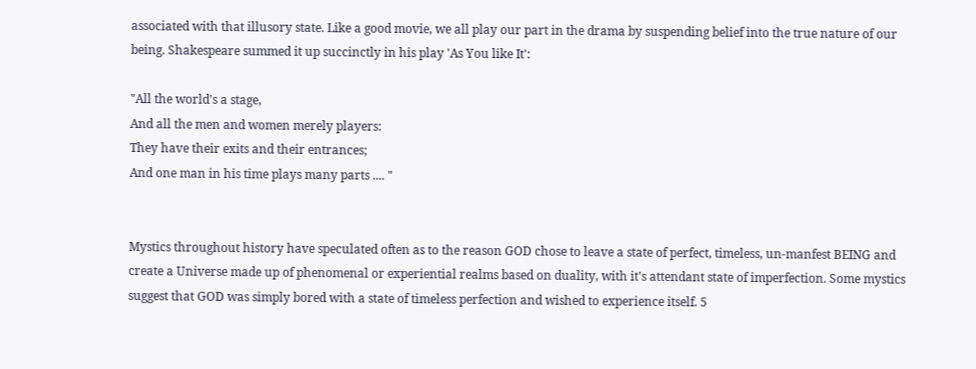associated with that illusory state. Like a good movie, we all play our part in the drama by suspending belief into the true nature of our being. Shakespeare summed it up succinctly in his play 'As You like It':

"All the world's a stage,
And all the men and women merely players:
They have their exits and their entrances;
And one man in his time plays many parts .... "


Mystics throughout history have speculated often as to the reason GOD chose to leave a state of perfect, timeless, un-manfest BEING and create a Universe made up of phenomenal or experiential realms based on duality, with it's attendant state of imperfection. Some mystics suggest that GOD was simply bored with a state of timeless perfection and wished to experience itself. 5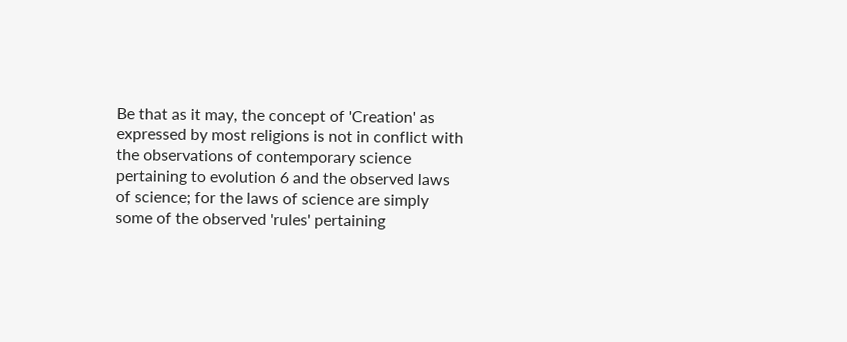Be that as it may, the concept of 'Creation' as expressed by most religions is not in conflict with the observations of contemporary science pertaining to evolution 6 and the observed laws of science; for the laws of science are simply some of the observed 'rules' pertaining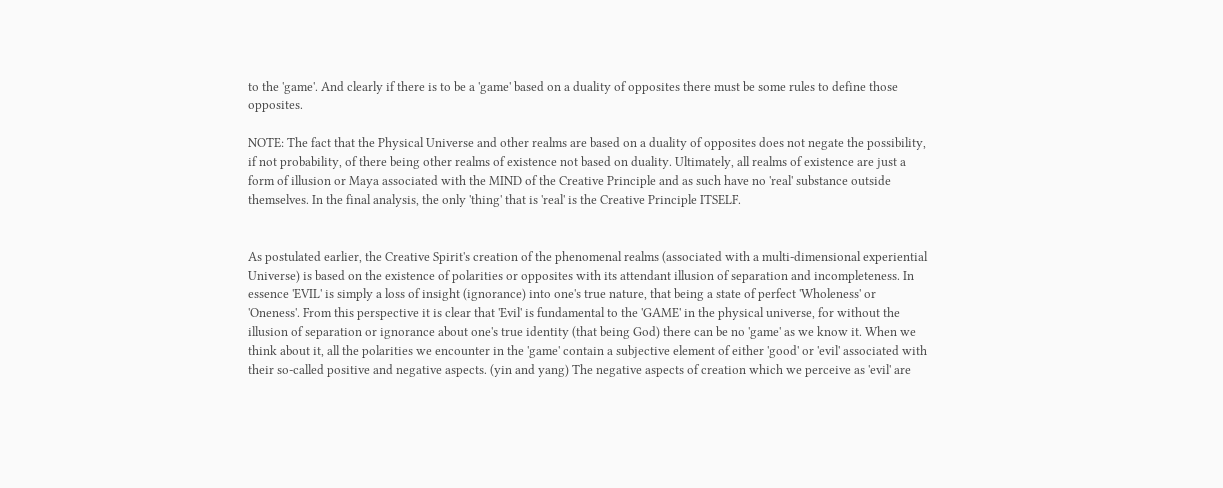to the 'game'. And clearly if there is to be a 'game' based on a duality of opposites there must be some rules to define those opposites.

NOTE: The fact that the Physical Universe and other realms are based on a duality of opposites does not negate the possibility, if not probability, of there being other realms of existence not based on duality. Ultimately, all realms of existence are just a form of illusion or Maya associated with the MIND of the Creative Principle and as such have no 'real' substance outside themselves. In the final analysis, the only 'thing' that is 'real' is the Creative Principle ITSELF.


As postulated earlier, the Creative Spirit's creation of the phenomenal realms (associated with a multi-dimensional experiential Universe) is based on the existence of polarities or opposites with its attendant illusion of separation and incompleteness. In essence 'EVIL' is simply a loss of insight (ignorance) into one's true nature, that being a state of perfect 'Wholeness' or 'Oneness'. From this perspective it is clear that 'Evil' is fundamental to the 'GAME' in the physical universe, for without the illusion of separation or ignorance about one's true identity (that being God) there can be no 'game' as we know it. When we think about it, all the polarities we encounter in the 'game' contain a subjective element of either 'good' or 'evil' associated with their so-called positive and negative aspects. (yin and yang) The negative aspects of creation which we perceive as 'evil' are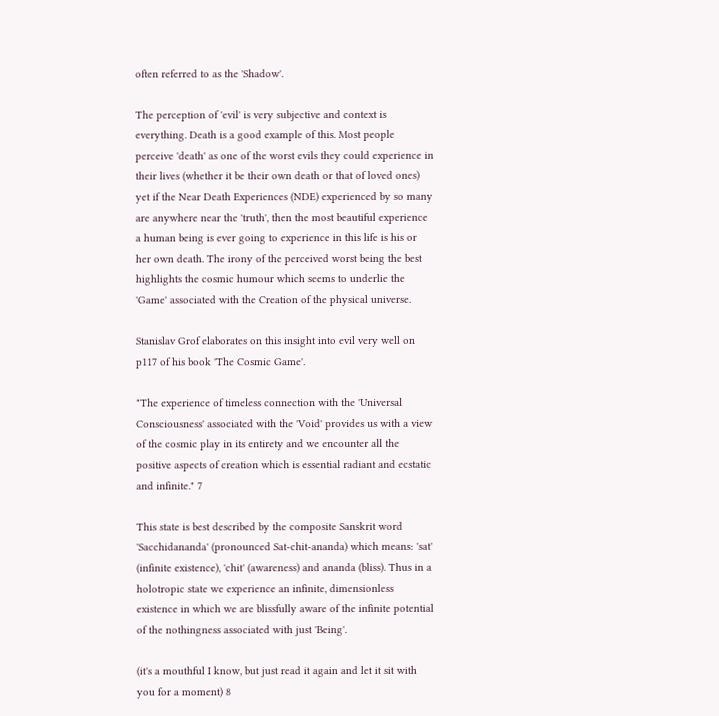often referred to as the 'Shadow'.

The perception of 'evil' is very subjective and context is everything. Death is a good example of this. Most people perceive 'death' as one of the worst evils they could experience in their lives (whether it be their own death or that of loved ones) yet if the Near Death Experiences (NDE) experienced by so many are anywhere near the 'truth', then the most beautiful experience a human being is ever going to experience in this life is his or her own death. The irony of the perceived worst being the best highlights the cosmic humour which seems to underlie the 'Game' associated with the Creation of the physical universe.

Stanislav Grof elaborates on this insight into evil very well on p117 of his book 'The Cosmic Game'.

"The experience of timeless connection with the 'Universal Consciousness' associated with the 'Void' provides us with a view of the cosmic play in its entirety and we encounter all the positive aspects of creation which is essential radiant and ecstatic and infinite." 7

This state is best described by the composite Sanskrit word 'Sacchidananda' (pronounced Sat-chit-ananda) which means: 'sat' (infinite existence), 'chit' (awareness) and ananda (bliss). Thus in a holotropic state we experience an infinite, dimensionless existence in which we are blissfully aware of the infinite potential of the nothingness associated with just 'Being'.

(it's a mouthful I know, but just read it again and let it sit with you for a moment) 8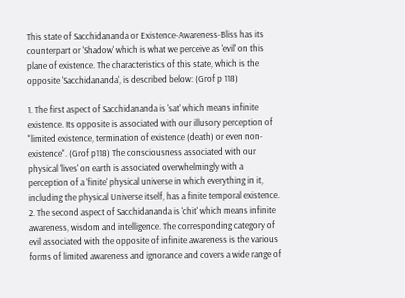This state of Sacchidananda or Existence-Awareness-Bliss has its counterpart or 'Shadow' which is what we perceive as 'evil' on this plane of existence. The characteristics of this state, which is the opposite 'Sacchidananda', is described below: (Grof p 118)

1. The first aspect of Sacchidananda is 'sat' which means infinite existence. Its opposite is associated with our illusory perception of "limited existence, termination of existence (death) or even non-existence". (Grof p118) The consciousness associated with our physical 'lives' on earth is associated overwhelmingly with a perception of a 'finite' physical universe in which everything in it, including the physical Universe itself, has a finite temporal existence.
2. The second aspect of Sacchidananda is 'chit' which means infinite awareness, wisdom and intelligence. The corresponding category of evil associated with the opposite of infinite awareness is the various forms of limited awareness and ignorance and covers a wide range of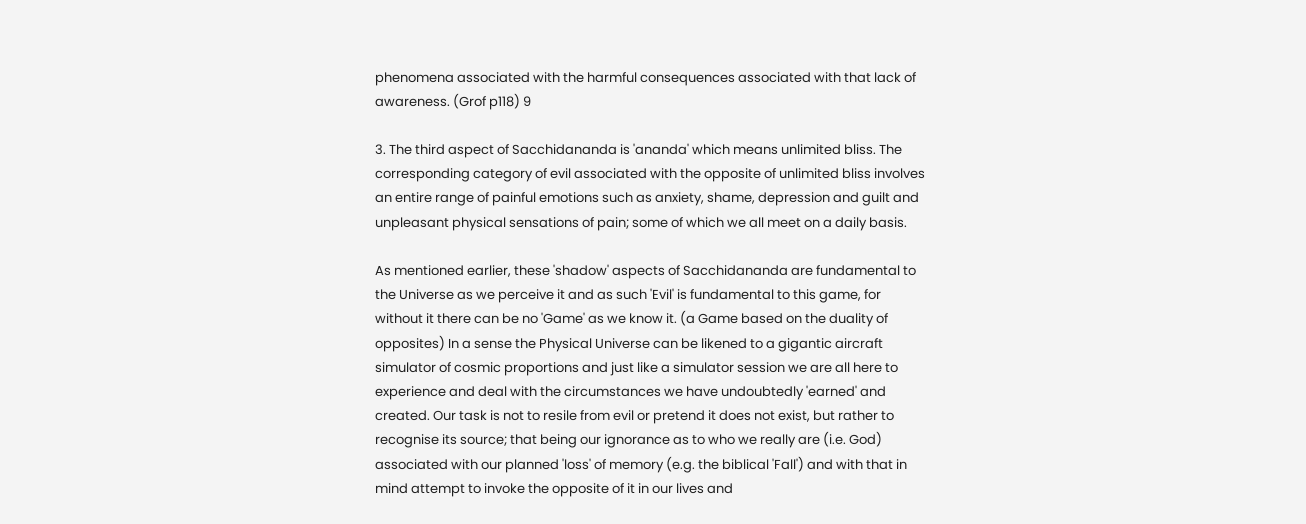phenomena associated with the harmful consequences associated with that lack of awareness. (Grof p118) 9

3. The third aspect of Sacchidananda is 'ananda' which means unlimited bliss. The corresponding category of evil associated with the opposite of unlimited bliss involves an entire range of painful emotions such as anxiety, shame, depression and guilt and unpleasant physical sensations of pain; some of which we all meet on a daily basis.

As mentioned earlier, these 'shadow' aspects of Sacchidananda are fundamental to the Universe as we perceive it and as such 'Evil' is fundamental to this game, for without it there can be no 'Game' as we know it. (a Game based on the duality of opposites) In a sense the Physical Universe can be likened to a gigantic aircraft simulator of cosmic proportions and just like a simulator session we are all here to experience and deal with the circumstances we have undoubtedly 'earned' and created. Our task is not to resile from evil or pretend it does not exist, but rather to recognise its source; that being our ignorance as to who we really are (i.e. God) associated with our planned 'loss' of memory (e.g. the biblical 'Fall') and with that in mind attempt to invoke the opposite of it in our lives and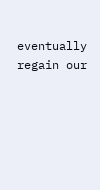eventually regain our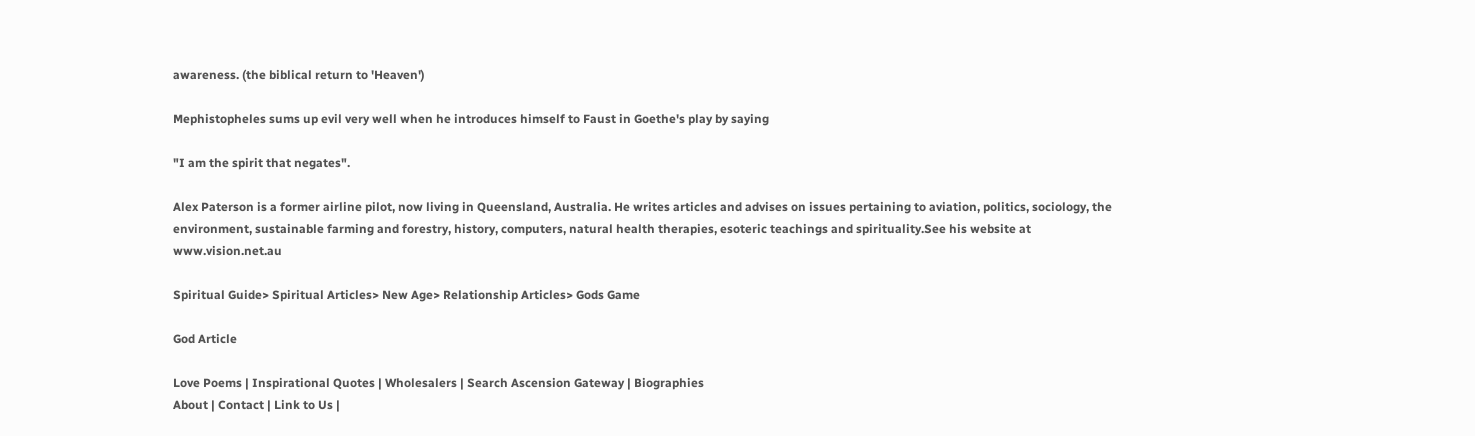awareness. (the biblical return to 'Heaven')

Mephistopheles sums up evil very well when he introduces himself to Faust in Goethe's play by saying

"I am the spirit that negates".

Alex Paterson is a former airline pilot, now living in Queensland, Australia. He writes articles and advises on issues pertaining to aviation, politics, sociology, the environment, sustainable farming and forestry, history, computers, natural health therapies, esoteric teachings and spirituality.See his website at www.vision.net.au

Spiritual Guide> Spiritual Articles> New Age> Relationship Articles> Gods Game

God Article

Love Poems | Inspirational Quotes | Wholesalers | Search Ascension Gateway | Biographies
About | Contact | Link to Us |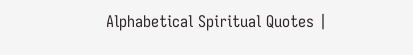Alphabetical Spiritual Quotes |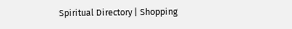Spiritual Directory | Shopping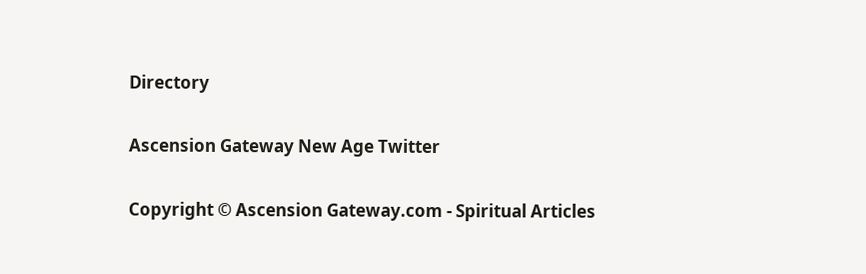Directory

Ascension Gateway New Age Twitter

Copyright © Ascension Gateway.com - Spiritual Articles